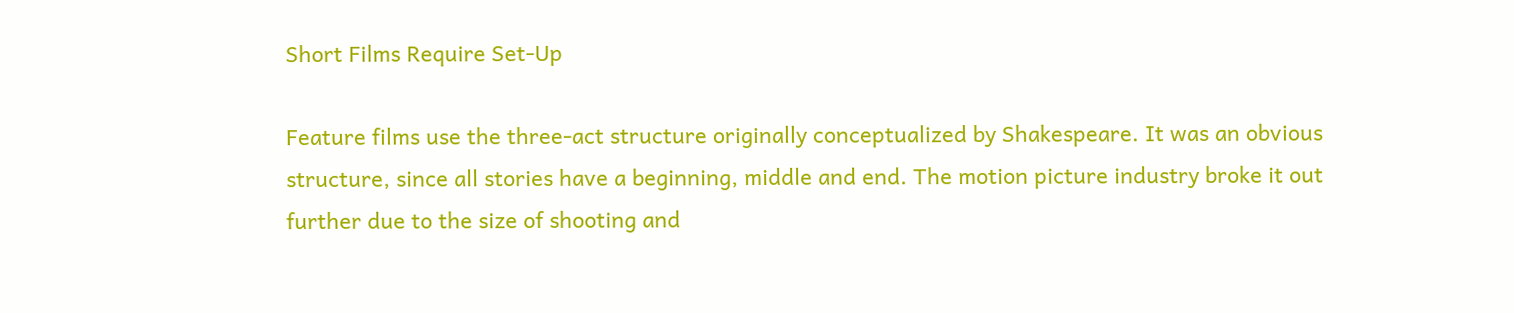Short Films Require Set-Up

Feature films use the three-act structure originally conceptualized by Shakespeare. It was an obvious structure, since all stories have a beginning, middle and end. The motion picture industry broke it out further due to the size of shooting and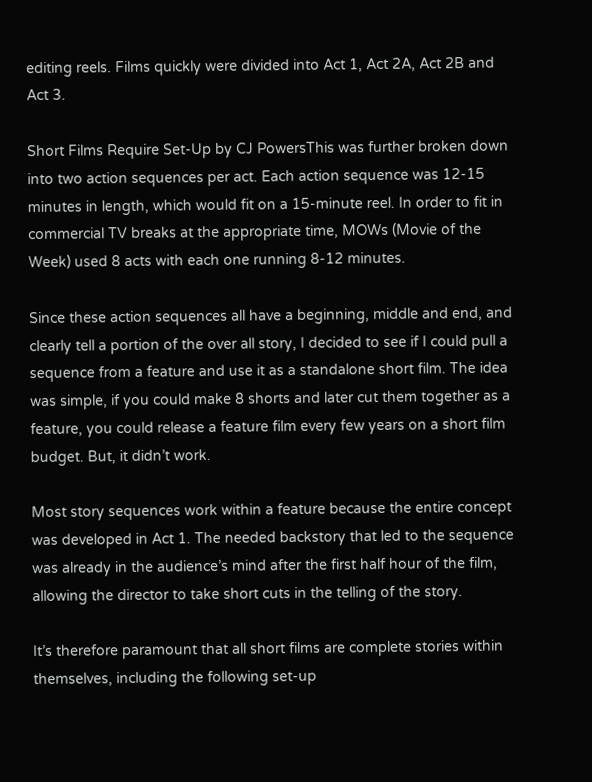editing reels. Films quickly were divided into Act 1, Act 2A, Act 2B and Act 3.

Short Films Require Set-Up by CJ PowersThis was further broken down into two action sequences per act. Each action sequence was 12-15 minutes in length, which would fit on a 15-minute reel. In order to fit in commercial TV breaks at the appropriate time, MOWs (Movie of the Week) used 8 acts with each one running 8-12 minutes.

Since these action sequences all have a beginning, middle and end, and clearly tell a portion of the over all story, I decided to see if I could pull a sequence from a feature and use it as a standalone short film. The idea was simple, if you could make 8 shorts and later cut them together as a feature, you could release a feature film every few years on a short film budget. But, it didn’t work.

Most story sequences work within a feature because the entire concept was developed in Act 1. The needed backstory that led to the sequence was already in the audience’s mind after the first half hour of the film, allowing the director to take short cuts in the telling of the story.

It’s therefore paramount that all short films are complete stories within themselves, including the following set-up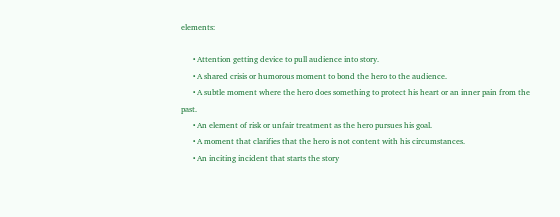elements:

      • Attention getting device to pull audience into story.
      • A shared crisis or humorous moment to bond the hero to the audience.
      • A subtle moment where the hero does something to protect his heart or an inner pain from the past.
      • An element of risk or unfair treatment as the hero pursues his goal.
      • A moment that clarifies that the hero is not content with his circumstances.
      • An inciting incident that starts the story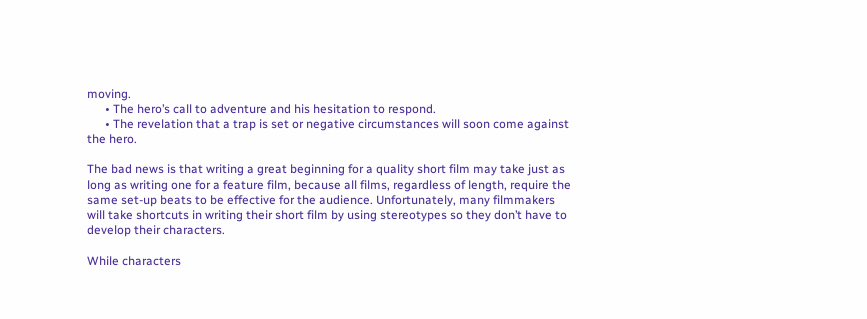moving.
      • The hero’s call to adventure and his hesitation to respond.
      • The revelation that a trap is set or negative circumstances will soon come against the hero.

The bad news is that writing a great beginning for a quality short film may take just as long as writing one for a feature film, because all films, regardless of length, require the same set-up beats to be effective for the audience. Unfortunately, many filmmakers will take shortcuts in writing their short film by using stereotypes so they don’t have to develop their characters.

While characters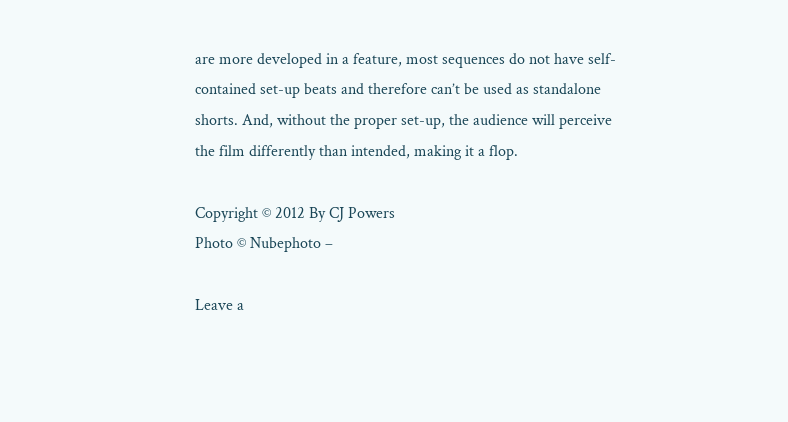are more developed in a feature, most sequences do not have self-contained set-up beats and therefore can’t be used as standalone shorts. And, without the proper set-up, the audience will perceive the film differently than intended, making it a flop.

Copyright © 2012 By CJ Powers
Photo © Nubephoto –

Leave a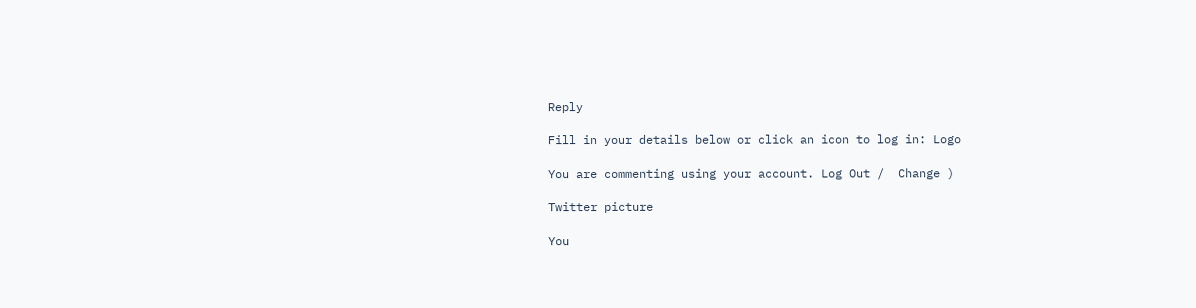Reply

Fill in your details below or click an icon to log in: Logo

You are commenting using your account. Log Out /  Change )

Twitter picture

You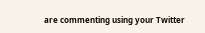are commenting using your Twitter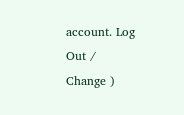account. Log Out /  Change )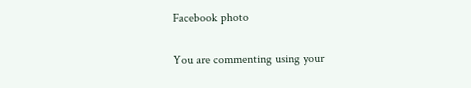Facebook photo

You are commenting using your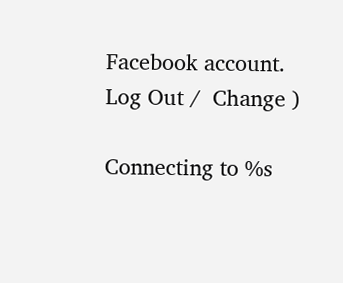Facebook account. Log Out /  Change )

Connecting to %s